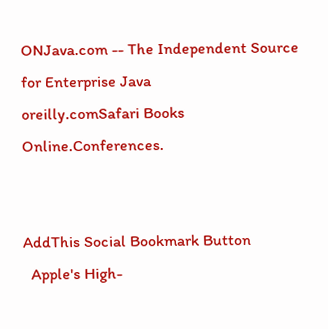ONJava.com -- The Independent Source for Enterprise Java
oreilly.comSafari Books Online.Conferences.


AddThis Social Bookmark Button
  Apple's High-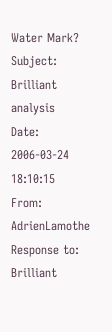Water Mark?
Subject:   Brilliant analysis
Date:   2006-03-24 18:10:15
From:   AdrienLamothe
Response to: Brilliant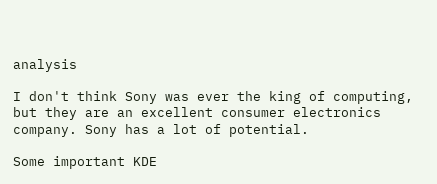analysis

I don't think Sony was ever the king of computing, but they are an excellent consumer electronics company. Sony has a lot of potential.

Some important KDE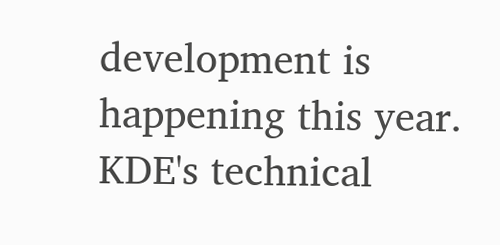development is happening this year. KDE's technical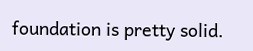foundation is pretty solid.